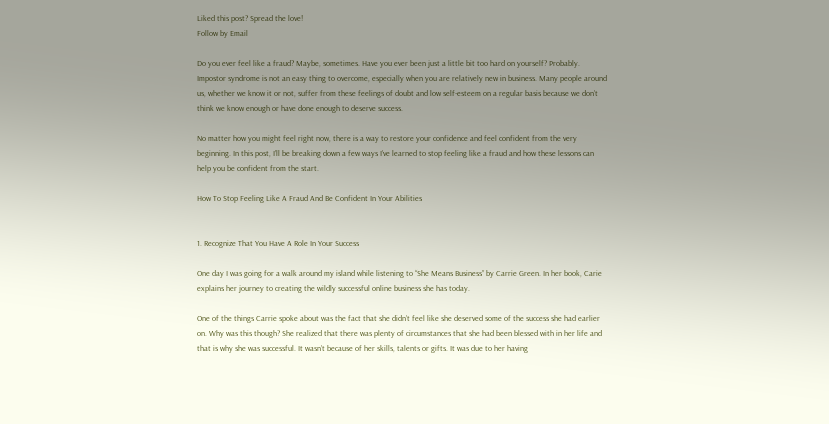Liked this post? Spread the love!
Follow by Email

Do you ever feel like a fraud? Maybe, sometimes. Have you ever been just a little bit too hard on yourself? Probably. Impostor syndrome is not an easy thing to overcome, especially when you are relatively new in business. Many people around us, whether we know it or not, suffer from these feelings of doubt and low self-esteem on a regular basis because we don’t think we know enough or have done enough to deserve success.

No matter how you might feel right now, there is a way to restore your confidence and feel confident from the very beginning. In this post, I’ll be breaking down a few ways I’ve learned to stop feeling like a fraud and how these lessons can help you be confident from the start.

How To Stop Feeling Like A Fraud And Be Confident In Your Abilities


1. Recognize That You Have A Role In Your Success

One day I was going for a walk around my island while listening to “She Means Business” by Carrie Green. In her book, Carie explains her journey to creating the wildly successful online business she has today.

One of the things Carrie spoke about was the fact that she didn’t feel like she deserved some of the success she had earlier on. Why was this though? She realized that there was plenty of circumstances that she had been blessed with in her life and that is why she was successful. It wasn’t because of her skills, talents or gifts. It was due to her having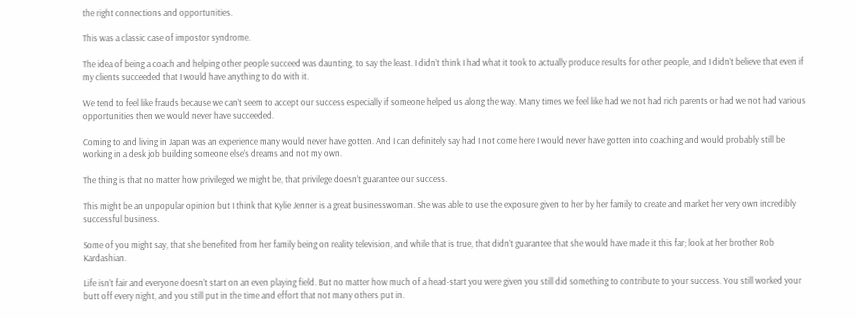the right connections and opportunities.

This was a classic case of impostor syndrome.

The idea of being a coach and helping other people succeed was daunting, to say the least. I didn’t think I had what it took to actually produce results for other people, and I didn’t believe that even if my clients succeeded that I would have anything to do with it.

We tend to feel like frauds because we can’t seem to accept our success especially if someone helped us along the way. Many times we feel like had we not had rich parents or had we not had various opportunities then we would never have succeeded.

Coming to and living in Japan was an experience many would never have gotten. And I can definitely say had I not come here I would never have gotten into coaching and would probably still be working in a desk job building someone else’s dreams and not my own.

The thing is that no matter how privileged we might be, that privilege doesn’t guarantee our success.

This might be an unpopular opinion but I think that Kylie Jenner is a great businesswoman. She was able to use the exposure given to her by her family to create and market her very own incredibly successful business.

Some of you might say, that she benefited from her family being on reality television, and while that is true, that didn’t guarantee that she would have made it this far; look at her brother Rob Kardashian.

Life isn’t fair and everyone doesn’t start on an even playing field. But no matter how much of a head-start you were given you still did something to contribute to your success. You still worked your butt off every night, and you still put in the time and effort that not many others put in.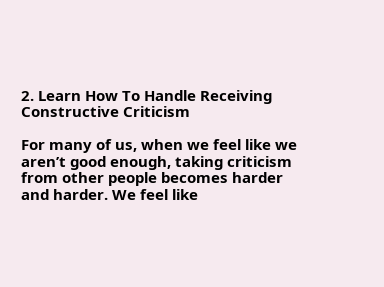2. Learn How To Handle Receiving Constructive Criticism

For many of us, when we feel like we aren’t good enough, taking criticism from other people becomes harder and harder. We feel like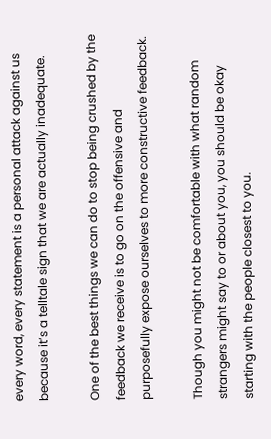every word, every statement is a personal attack against us because it’s a telltale sign that we are actually inadequate.

One of the best things we can do to stop being crushed by the feedback we receive is to go on the offensive and purposefully expose ourselves to more constructive feedback.

Though you might not be comfortable with what random strangers might say to or about you, you should be okay starting with the people closest to you.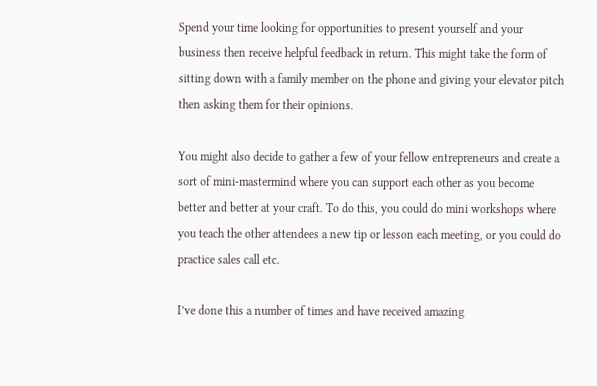Spend your time looking for opportunities to present yourself and your business then receive helpful feedback in return. This might take the form of sitting down with a family member on the phone and giving your elevator pitch then asking them for their opinions.

You might also decide to gather a few of your fellow entrepreneurs and create a sort of mini-mastermind where you can support each other as you become better and better at your craft. To do this, you could do mini workshops where you teach the other attendees a new tip or lesson each meeting, or you could do practice sales call etc.

I’ve done this a number of times and have received amazing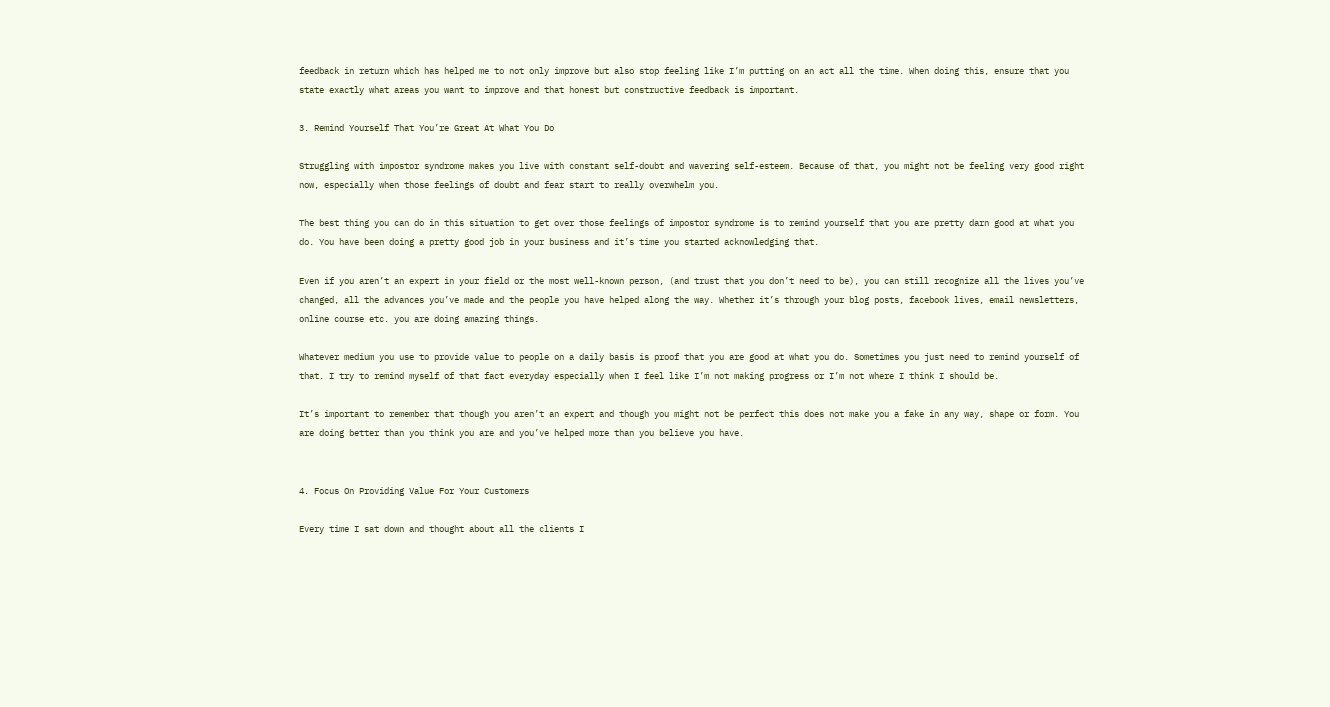feedback in return which has helped me to not only improve but also stop feeling like I’m putting on an act all the time. When doing this, ensure that you state exactly what areas you want to improve and that honest but constructive feedback is important.

3. Remind Yourself That You’re Great At What You Do

Struggling with impostor syndrome makes you live with constant self-doubt and wavering self-esteem. Because of that, you might not be feeling very good right now, especially when those feelings of doubt and fear start to really overwhelm you.

The best thing you can do in this situation to get over those feelings of impostor syndrome is to remind yourself that you are pretty darn good at what you do. You have been doing a pretty good job in your business and it’s time you started acknowledging that.

Even if you aren’t an expert in your field or the most well-known person, (and trust that you don’t need to be), you can still recognize all the lives you’ve changed, all the advances you’ve made and the people you have helped along the way. Whether it’s through your blog posts, facebook lives, email newsletters, online course etc. you are doing amazing things.

Whatever medium you use to provide value to people on a daily basis is proof that you are good at what you do. Sometimes you just need to remind yourself of that. I try to remind myself of that fact everyday especially when I feel like I’m not making progress or I’m not where I think I should be.

It’s important to remember that though you aren’t an expert and though you might not be perfect this does not make you a fake in any way, shape or form. You are doing better than you think you are and you’ve helped more than you believe you have.


4. Focus On Providing Value For Your Customers

Every time I sat down and thought about all the clients I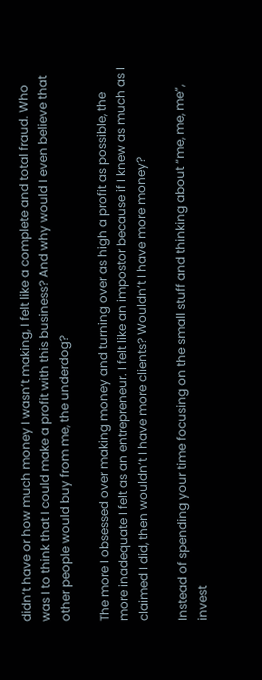didn’t have or how much money I wasn’t making, I felt like a complete and total fraud. Who was I to think that I could make a profit with this business? And why would I even believe that other people would buy from me, the underdog?

The more I obsessed over making money and turning over as high a profit as possible, the more inadequate I felt as an entrepreneur. I felt like an impostor because if I knew as much as I claimed I did, then wouldn’t I have more clients? Wouldn’t I have more money?

Instead of spending your time focusing on the small stuff and thinking about “me, me, me”, invest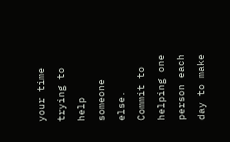your time trying to help someone else. Commit to helping one person each day to make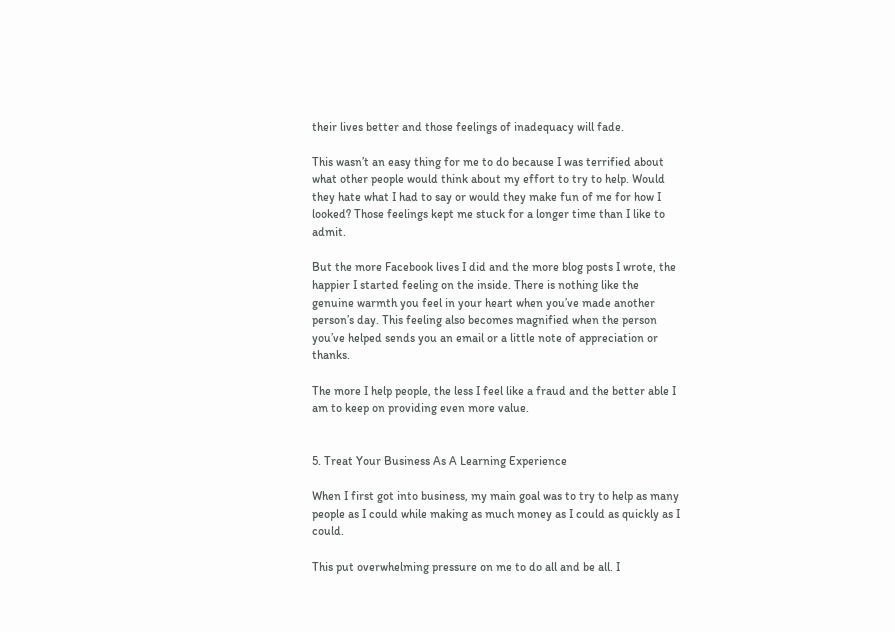their lives better and those feelings of inadequacy will fade.

This wasn’t an easy thing for me to do because I was terrified about what other people would think about my effort to try to help. Would they hate what I had to say or would they make fun of me for how I looked? Those feelings kept me stuck for a longer time than I like to admit.

But the more Facebook lives I did and the more blog posts I wrote, the happier I started feeling on the inside. There is nothing like the genuine warmth you feel in your heart when you’ve made another person’s day. This feeling also becomes magnified when the person you’ve helped sends you an email or a little note of appreciation or thanks.

The more I help people, the less I feel like a fraud and the better able I am to keep on providing even more value.


5. Treat Your Business As A Learning Experience

When I first got into business, my main goal was to try to help as many people as I could while making as much money as I could as quickly as I could.

This put overwhelming pressure on me to do all and be all. I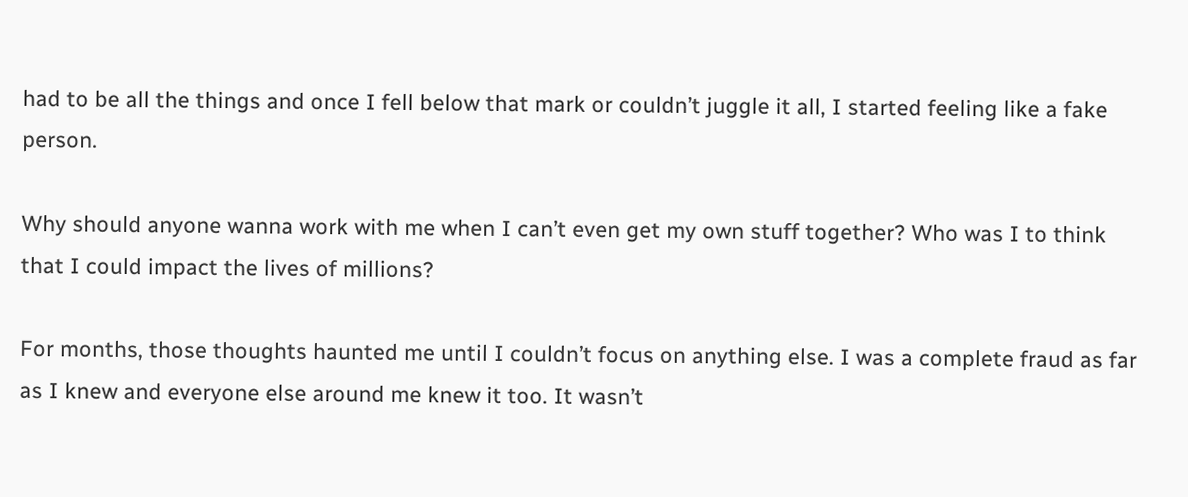had to be all the things and once I fell below that mark or couldn’t juggle it all, I started feeling like a fake person.

Why should anyone wanna work with me when I can’t even get my own stuff together? Who was I to think that I could impact the lives of millions?

For months, those thoughts haunted me until I couldn’t focus on anything else. I was a complete fraud as far as I knew and everyone else around me knew it too. It wasn’t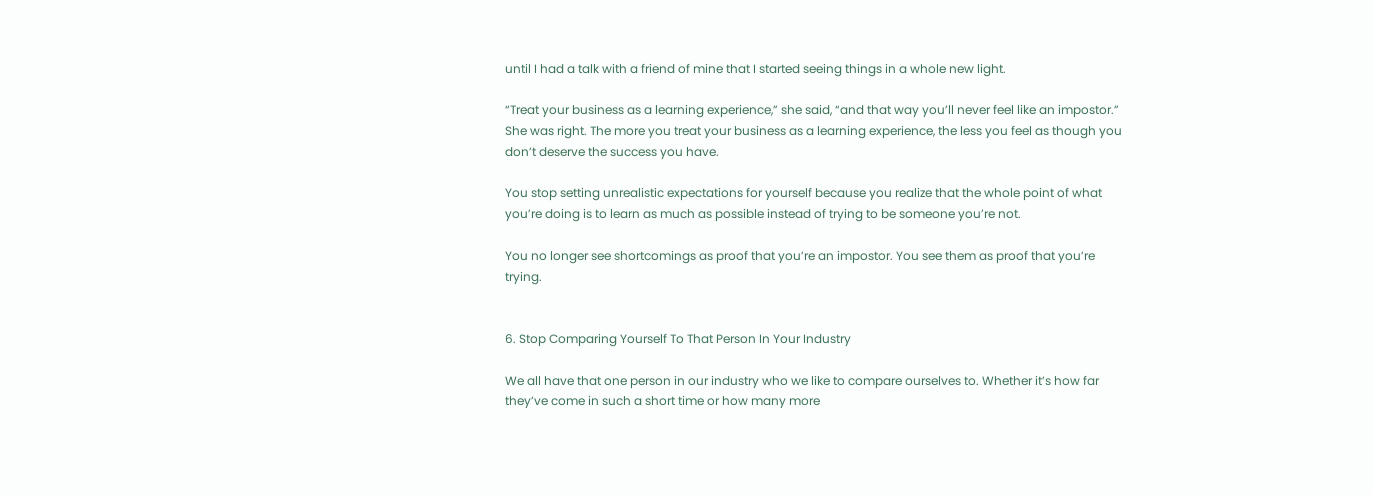until I had a talk with a friend of mine that I started seeing things in a whole new light.

“Treat your business as a learning experience,” she said, “and that way you’ll never feel like an impostor.” She was right. The more you treat your business as a learning experience, the less you feel as though you don’t deserve the success you have.

You stop setting unrealistic expectations for yourself because you realize that the whole point of what you’re doing is to learn as much as possible instead of trying to be someone you’re not.

You no longer see shortcomings as proof that you’re an impostor. You see them as proof that you’re trying.


6. Stop Comparing Yourself To That Person In Your Industry

We all have that one person in our industry who we like to compare ourselves to. Whether it’s how far they’ve come in such a short time or how many more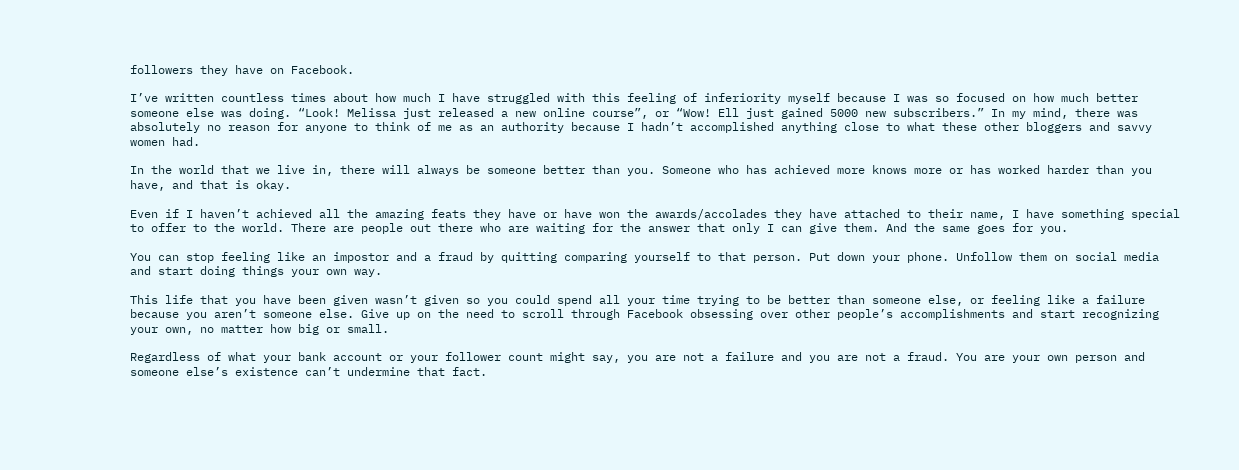followers they have on Facebook.

I’ve written countless times about how much I have struggled with this feeling of inferiority myself because I was so focused on how much better someone else was doing. “Look! Melissa just released a new online course”, or “Wow! Ell just gained 5000 new subscribers.” In my mind, there was absolutely no reason for anyone to think of me as an authority because I hadn’t accomplished anything close to what these other bloggers and savvy women had.

In the world that we live in, there will always be someone better than you. Someone who has achieved more knows more or has worked harder than you have, and that is okay.

Even if I haven’t achieved all the amazing feats they have or have won the awards/accolades they have attached to their name, I have something special to offer to the world. There are people out there who are waiting for the answer that only I can give them. And the same goes for you.

You can stop feeling like an impostor and a fraud by quitting comparing yourself to that person. Put down your phone. Unfollow them on social media and start doing things your own way.

This life that you have been given wasn’t given so you could spend all your time trying to be better than someone else, or feeling like a failure because you aren’t someone else. Give up on the need to scroll through Facebook obsessing over other people’s accomplishments and start recognizing your own, no matter how big or small.

Regardless of what your bank account or your follower count might say, you are not a failure and you are not a fraud. You are your own person and someone else’s existence can’t undermine that fact.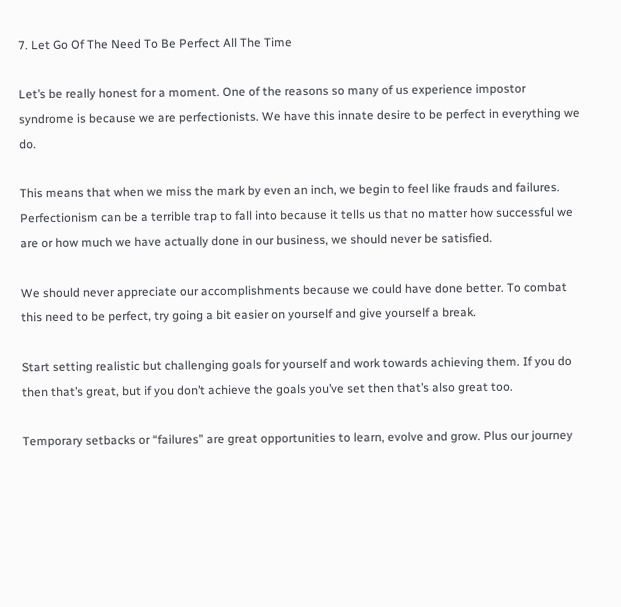7. Let Go Of The Need To Be Perfect All The Time

Let’s be really honest for a moment. One of the reasons so many of us experience impostor syndrome is because we are perfectionists. We have this innate desire to be perfect in everything we do.

This means that when we miss the mark by even an inch, we begin to feel like frauds and failures. Perfectionism can be a terrible trap to fall into because it tells us that no matter how successful we are or how much we have actually done in our business, we should never be satisfied.

We should never appreciate our accomplishments because we could have done better. To combat this need to be perfect, try going a bit easier on yourself and give yourself a break.

Start setting realistic but challenging goals for yourself and work towards achieving them. If you do then that’s great, but if you don’t achieve the goals you’ve set then that’s also great too.

Temporary setbacks or “failures” are great opportunities to learn, evolve and grow. Plus our journey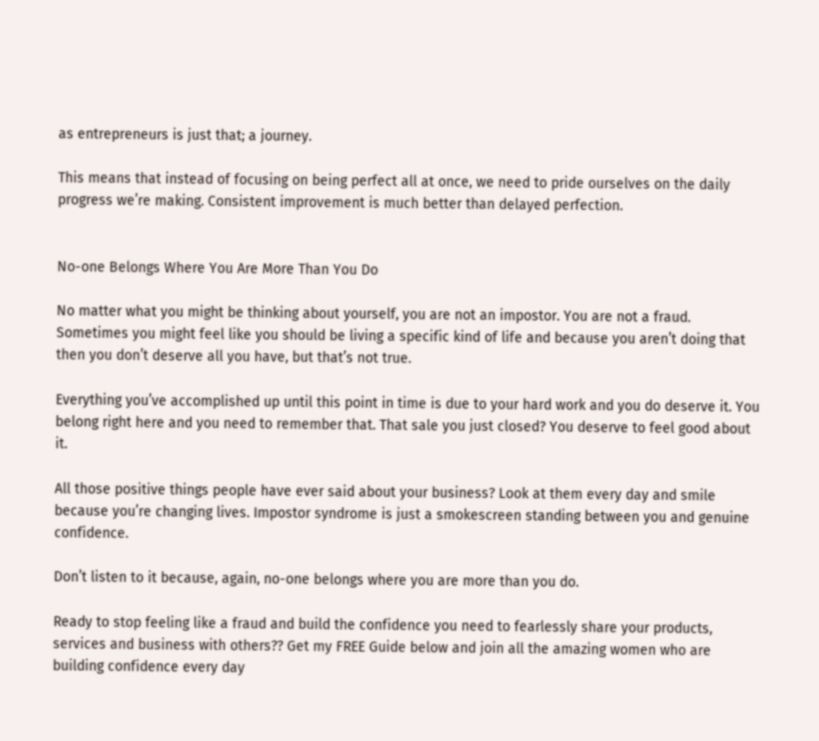as entrepreneurs is just that; a journey.

This means that instead of focusing on being perfect all at once, we need to pride ourselves on the daily progress we’re making. Consistent improvement is much better than delayed perfection.


No-one Belongs Where You Are More Than You Do

No matter what you might be thinking about yourself, you are not an impostor. You are not a fraud. Sometimes you might feel like you should be living a specific kind of life and because you aren’t doing that then you don’t deserve all you have, but that’s not true.

Everything you’ve accomplished up until this point in time is due to your hard work and you do deserve it. You belong right here and you need to remember that. That sale you just closed? You deserve to feel good about it.

All those positive things people have ever said about your business? Look at them every day and smile because you’re changing lives. Impostor syndrome is just a smokescreen standing between you and genuine confidence.

Don’t listen to it because, again, no-one belongs where you are more than you do.

Ready to stop feeling like a fraud and build the confidence you need to fearlessly share your products, services and business with others?? Get my FREE Guide below and join all the amazing women who are building confidence every day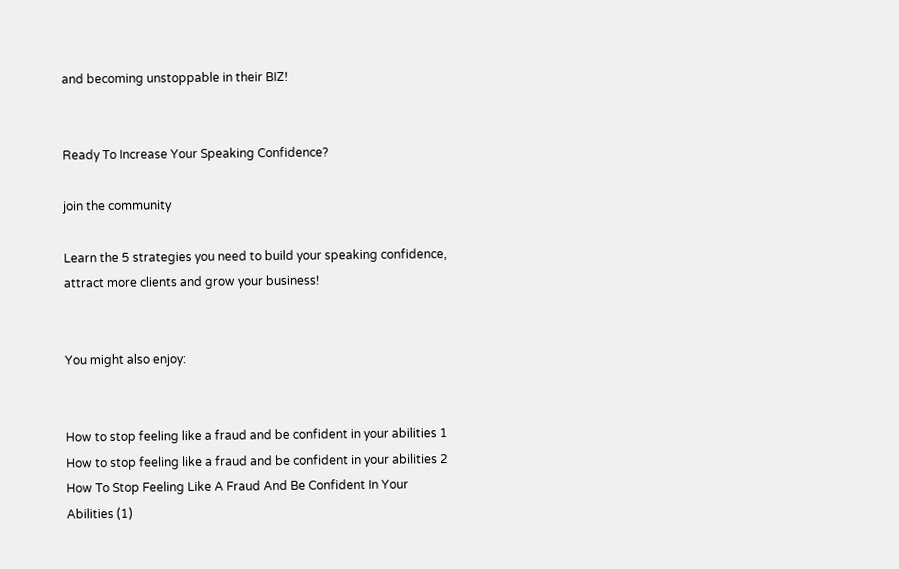and becoming unstoppable in their BIZ!


Ready To Increase Your Speaking Confidence?

join the community

Learn the 5 strategies you need to build your speaking confidence, attract more clients and grow your business!


You might also enjoy:


How to stop feeling like a fraud and be confident in your abilities 1
How to stop feeling like a fraud and be confident in your abilities 2
How To Stop Feeling Like A Fraud And Be Confident In Your Abilities (1)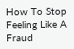How To Stop Feeling Like A Fraud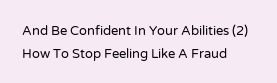And Be Confident In Your Abilities (2)
How To Stop Feeling Like A Fraud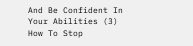And Be Confident In Your Abilities (3)
How To Stop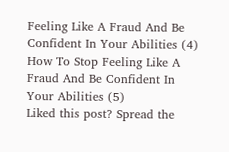Feeling Like A Fraud And Be Confident In Your Abilities (4)
How To Stop Feeling Like A Fraud And Be Confident In Your Abilities (5)
Liked this post? Spread the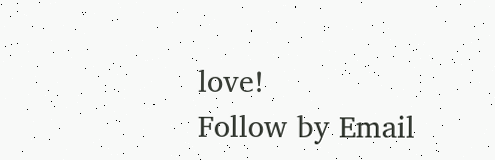love!
Follow by Email